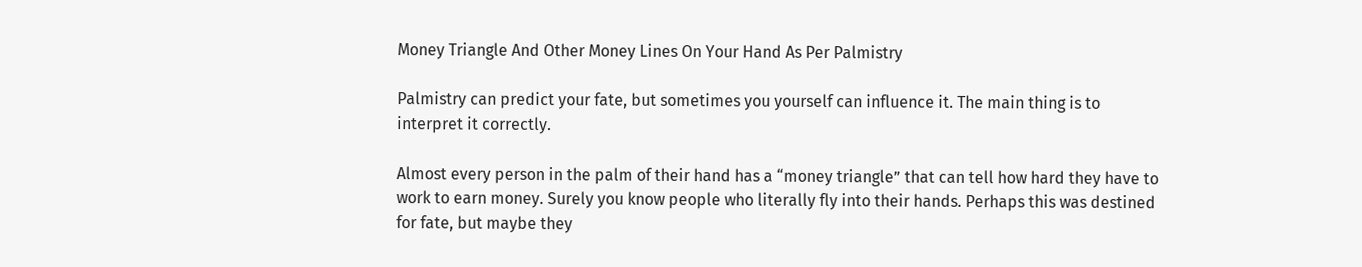Money Triangle And Other Money Lines On Your Hand As Per Palmistry

Palmistry can predict your fate, but sometimes you yourself can influence it. The main thing is to interpret it correctly.

Almost every person in the palm of their hand has a “money triangle” that can tell how hard they have to work to earn money. Surely you know people who literally fly into their hands. Perhaps this was destined for fate, but maybe they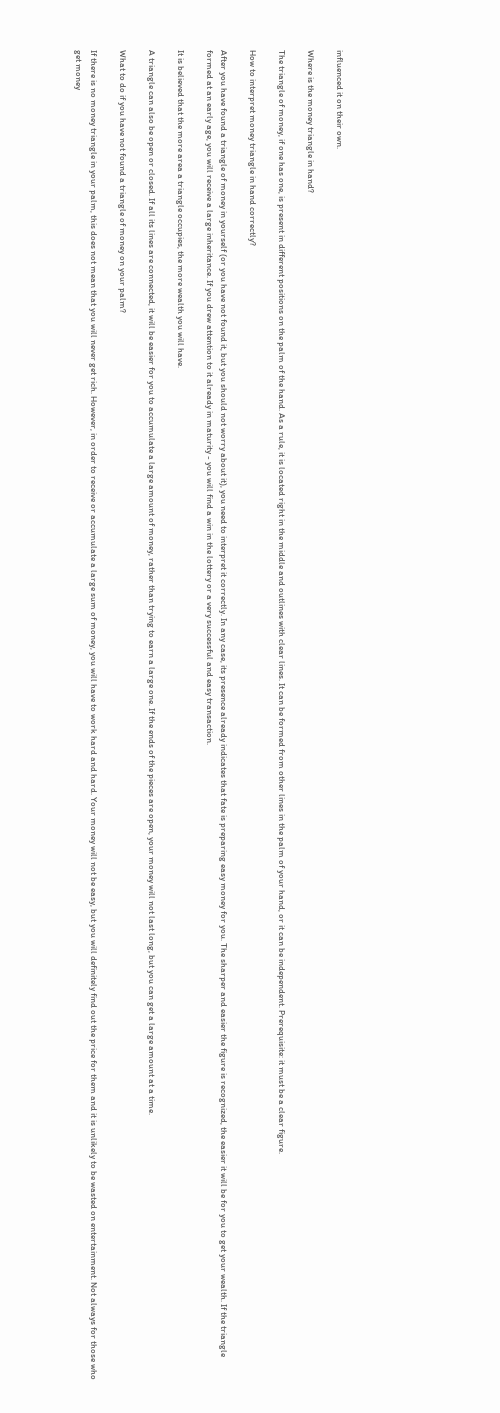influenced it on their own.

Where is the money triangle in hand?

The triangle of money, if one has one, is present in different positions on the palm of the hand. As a rule, it is located right in the middle and outlines with clear lines. It can be formed from other lines in the palm of your hand, or it can be independent. Prerequisite: it must be a clear figure.

How to interpret money triangle in hand correctly?

After you have found a triangle of money in yourself (or you have not found it, but you should not worry about it), you need to interpret it correctly. In any case, its presence already indicates that fate is preparing easy money for you. The sharper and easier the figure is recognized, the easier it will be for you to get your wealth. If the triangle formed at an early age, you will receive a large inheritance. If you drew attention to it already in maturity - you will find a win in the lottery or a very successful and easy transaction.

It is believed that the more area a triangle occupies, the more wealth you will have.

A triangle can also be open or closed. If all its lines are connected, it will be easier for you to accumulate a large amount of money, rather than trying to earn a large one. If the ends of the pieces are open, your money will not last long, but you can get a large amount at a time.

What to do if you have not found a triangle of money on your palm?

If there is no money triangle in your palm, this does not mean that you will never get rich. However, in order to receive or accumulate a large sum of money, you will have to work hard and hard. Your money will not be easy, but you will definitely find out the price for them and it is unlikely to be wasted on entertainment. Not always for those who get money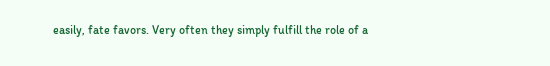easily, fate favors. Very often they simply fulfill the role of a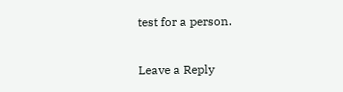test for a person.

Leave a Reply